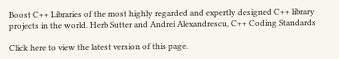Boost C++ Libraries of the most highly regarded and expertly designed C++ library projects in the world. Herb Sutter and Andrei Alexandrescu, C++ Coding Standards

Click here to view the latest version of this page.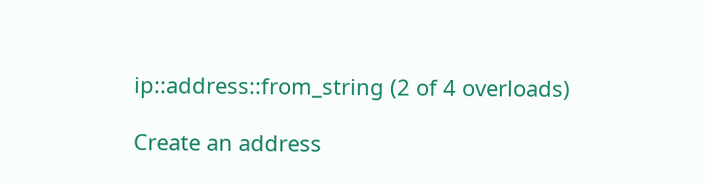ip::address::from_string (2 of 4 overloads)

Create an address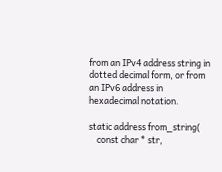from an IPv4 address string in dotted decimal form, or from an IPv6 address in hexadecimal notation.

static address from_string(
    const char * str,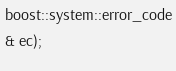boost::system::error_code & ec);